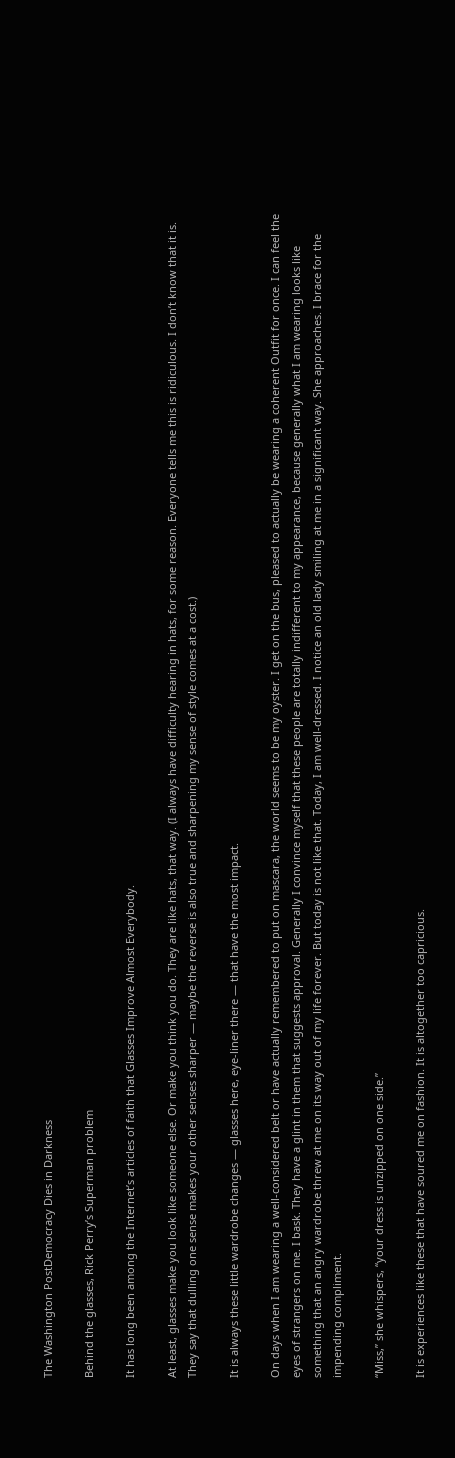The Washington PostDemocracy Dies in Darkness

Behind the glasses, Rick Perry’s Superman problem

It has long been among the Internet’s articles of faith that Glasses Improve Almost Everybody.

At least, glasses make you look like someone else. Or make you think you do. They are like hats, that way. (I always have difficulty hearing in hats, for some reason. Everyone tells me this is ridiculous. I don’t know that it is. They say that dulling one sense makes your other senses sharper — maybe the reverse is also true and sharpening my sense of style comes at a cost.)

It is always these little wardrobe changes — glasses here, eye-liner there — that have the most impact.

On days when I am wearing a well-considered belt or have actually remembered to put on mascara, the world seems to be my oyster. I get on the bus, pleased to actually be wearing a coherent Outfit for once. I can feel the eyes of strangers on me. I bask. They have a glint in them that suggests approval. Generally I convince myself that these people are totally indifferent to my appearance, because generally what I am wearing looks like something that an angry wardrobe threw at me on its way out of my life forever. But today is not like that. Today, I am well-dressed. I notice an old lady smiling at me in a significant way. She approaches. I brace for the impending compliment.

“Miss,” she whispers, “your dress is unzipped on one side.”

It is experiences like these that have soured me on fashion. It is altogether too capricious.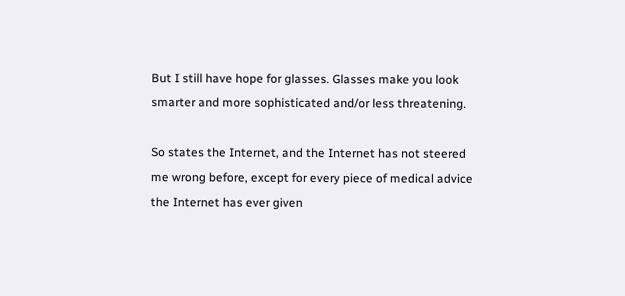But I still have hope for glasses. Glasses make you look smarter and more sophisticated and/or less threatening.

So states the Internet, and the Internet has not steered me wrong before, except for every piece of medical advice the Internet has ever given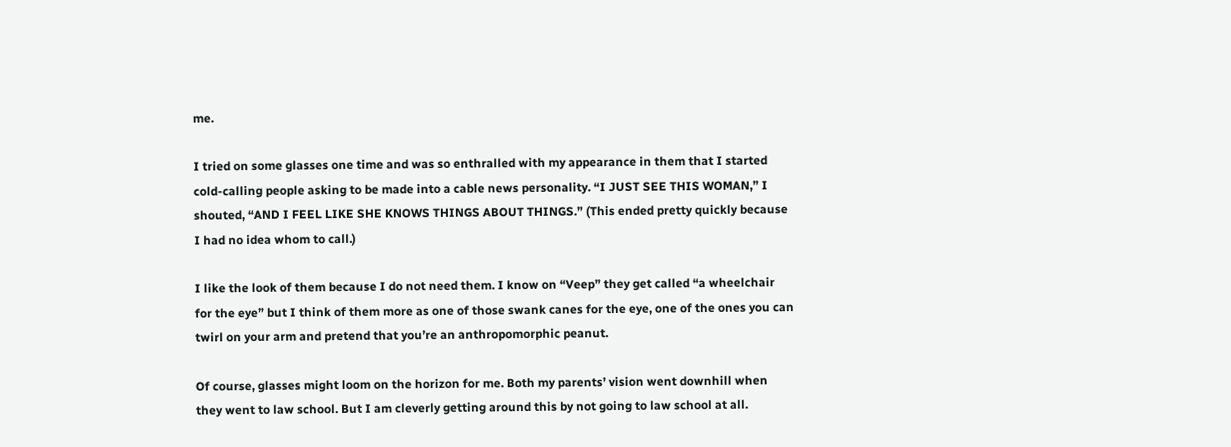me.

I tried on some glasses one time and was so enthralled with my appearance in them that I started cold-calling people asking to be made into a cable news personality. “I JUST SEE THIS WOMAN,” I shouted, “AND I FEEL LIKE SHE KNOWS THINGS ABOUT THINGS.” (This ended pretty quickly because I had no idea whom to call.)

I like the look of them because I do not need them. I know on “Veep” they get called “a wheelchair for the eye” but I think of them more as one of those swank canes for the eye, one of the ones you can twirl on your arm and pretend that you’re an anthropomorphic peanut.

Of course, glasses might loom on the horizon for me. Both my parents’ vision went downhill when they went to law school. But I am cleverly getting around this by not going to law school at all.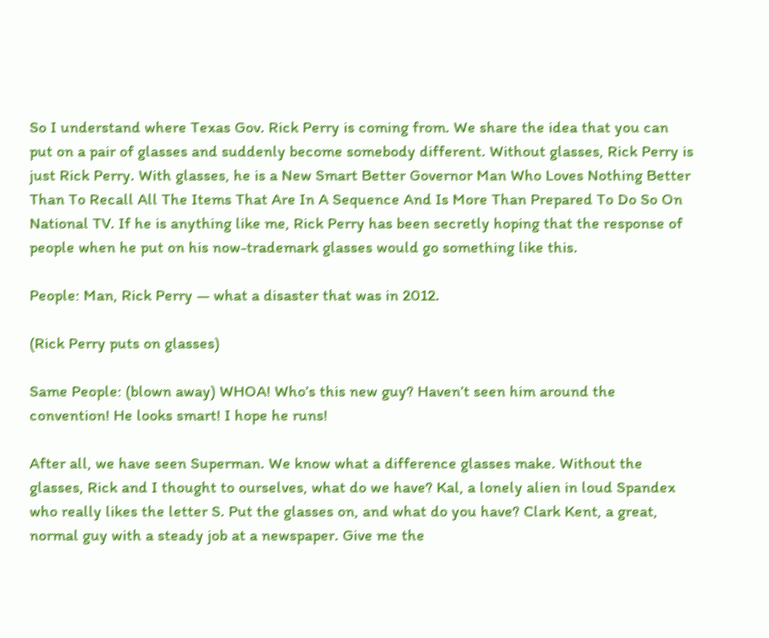So I understand where Texas Gov. Rick Perry is coming from. We share the idea that you can put on a pair of glasses and suddenly become somebody different. Without glasses, Rick Perry is just Rick Perry. With glasses, he is a New Smart Better Governor Man Who Loves Nothing Better Than To Recall All The Items That Are In A Sequence And Is More Than Prepared To Do So On National TV. If he is anything like me, Rick Perry has been secretly hoping that the response of people when he put on his now-trademark glasses would go something like this.

People: Man, Rick Perry — what a disaster that was in 2012.

(Rick Perry puts on glasses)

Same People: (blown away) WHOA! Who’s this new guy? Haven’t seen him around the convention! He looks smart! I hope he runs!

After all, we have seen Superman. We know what a difference glasses make. Without the glasses, Rick and I thought to ourselves, what do we have? Kal, a lonely alien in loud Spandex who really likes the letter S. Put the glasses on, and what do you have? Clark Kent, a great, normal guy with a steady job at a newspaper. Give me the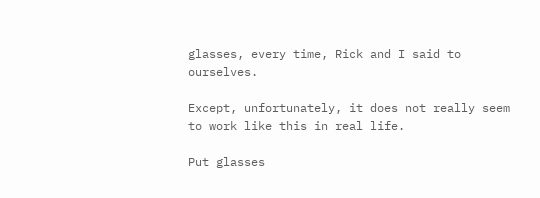glasses, every time, Rick and I said to ourselves.

Except, unfortunately, it does not really seem to work like this in real life.

Put glasses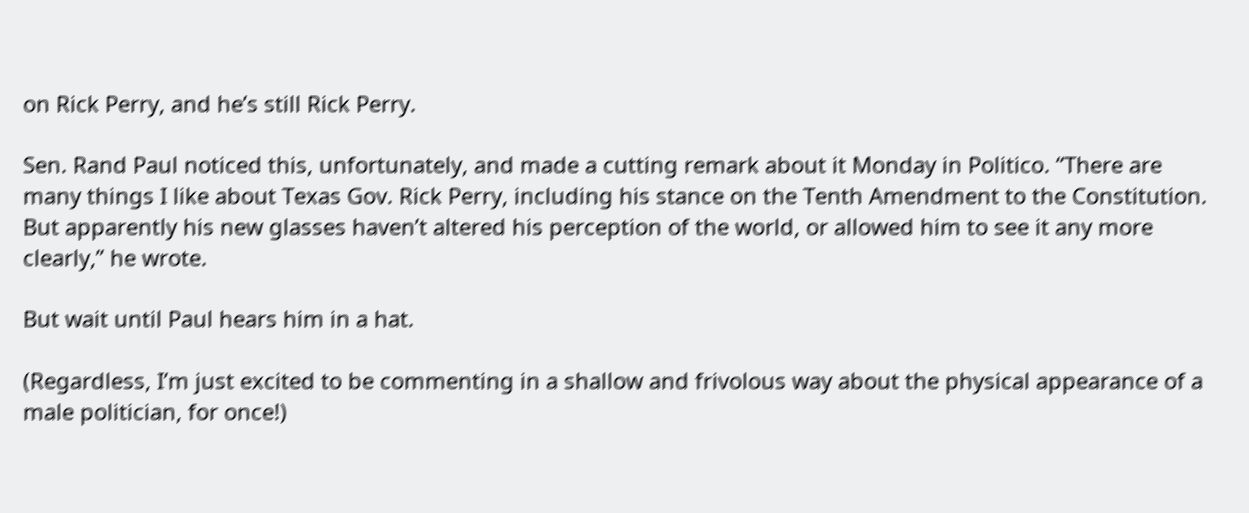on Rick Perry, and he’s still Rick Perry.

Sen. Rand Paul noticed this, unfortunately, and made a cutting remark about it Monday in Politico. “There are many things I like about Texas Gov. Rick Perry, including his stance on the Tenth Amendment to the Constitution.  But apparently his new glasses haven’t altered his perception of the world, or allowed him to see it any more clearly,” he wrote.

But wait until Paul hears him in a hat.

(Regardless, I’m just excited to be commenting in a shallow and frivolous way about the physical appearance of a male politician, for once!)